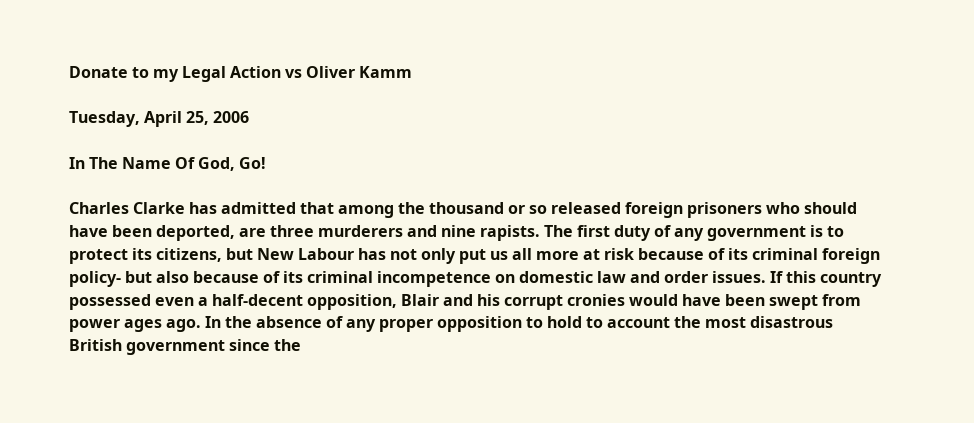Donate to my Legal Action vs Oliver Kamm

Tuesday, April 25, 2006

In The Name Of God, Go!

Charles Clarke has admitted that among the thousand or so released foreign prisoners who should have been deported, are three murderers and nine rapists. The first duty of any government is to protect its citizens, but New Labour has not only put us all more at risk because of its criminal foreign policy- but also because of its criminal incompetence on domestic law and order issues. If this country possessed even a half-decent opposition, Blair and his corrupt cronies would have been swept from power ages ago. In the absence of any proper opposition to hold to account the most disastrous British government since the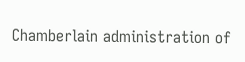Chamberlain administration of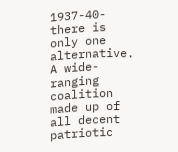1937-40-there is only one alternative. A wide-ranging coalition made up of all decent patriotic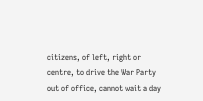citizens, of left, right or centre, to drive the War Party out of office, cannot wait a day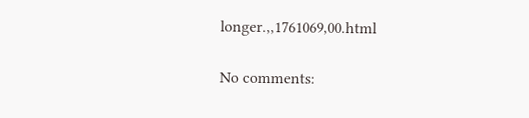longer.,,1761069,00.html

No comments: